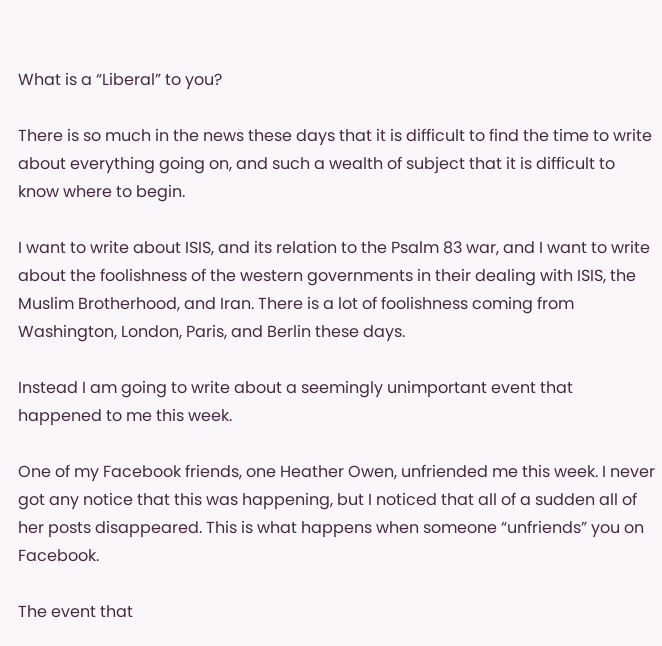What is a “Liberal” to you?

There is so much in the news these days that it is difficult to find the time to write about everything going on, and such a wealth of subject that it is difficult to know where to begin.

I want to write about ISIS, and its relation to the Psalm 83 war, and I want to write about the foolishness of the western governments in their dealing with ISIS, the Muslim Brotherhood, and Iran. There is a lot of foolishness coming from Washington, London, Paris, and Berlin these days.

Instead I am going to write about a seemingly unimportant event that happened to me this week.

One of my Facebook friends, one Heather Owen, unfriended me this week. I never got any notice that this was happening, but I noticed that all of a sudden all of her posts disappeared. This is what happens when someone “unfriends” you on Facebook.

The event that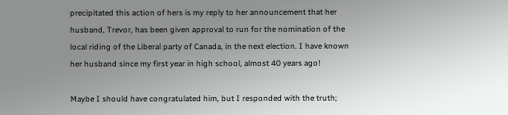precipitated this action of hers is my reply to her announcement that her husband, Trevor, has been given approval to run for the nomination of the local riding of the Liberal party of Canada, in the next election. I have known her husband since my first year in high school, almost 40 years ago!

Maybe I should have congratulated him, but I responded with the truth;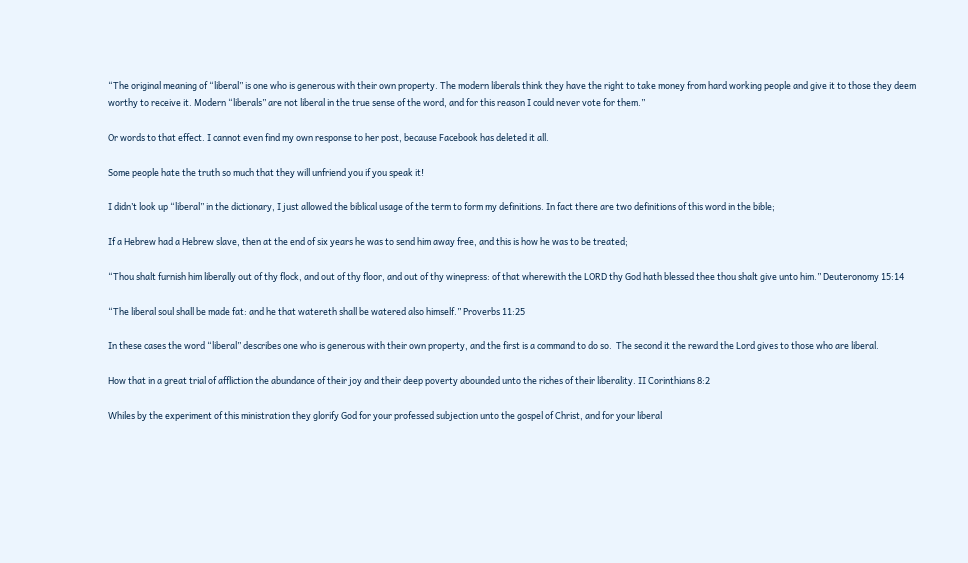“The original meaning of “liberal” is one who is generous with their own property. The modern liberals think they have the right to take money from hard working people and give it to those they deem worthy to receive it. Modern “liberals” are not liberal in the true sense of the word, and for this reason I could never vote for them.”

Or words to that effect. I cannot even find my own response to her post, because Facebook has deleted it all.

Some people hate the truth so much that they will unfriend you if you speak it!

I didn’t look up “liberal” in the dictionary, I just allowed the biblical usage of the term to form my definitions. In fact there are two definitions of this word in the bible;

If a Hebrew had a Hebrew slave, then at the end of six years he was to send him away free, and this is how he was to be treated;

“Thou shalt furnish him liberally out of thy flock, and out of thy floor, and out of thy winepress: of that wherewith the LORD thy God hath blessed thee thou shalt give unto him.” Deuteronomy 15:14

“The liberal soul shall be made fat: and he that watereth shall be watered also himself.” Proverbs 11:25

In these cases the word “liberal” describes one who is generous with their own property, and the first is a command to do so.  The second it the reward the Lord gives to those who are liberal.

How that in a great trial of affliction the abundance of their joy and their deep poverty abounded unto the riches of their liberality. II Corinthians 8:2

Whiles by the experiment of this ministration they glorify God for your professed subjection unto the gospel of Christ, and for your liberal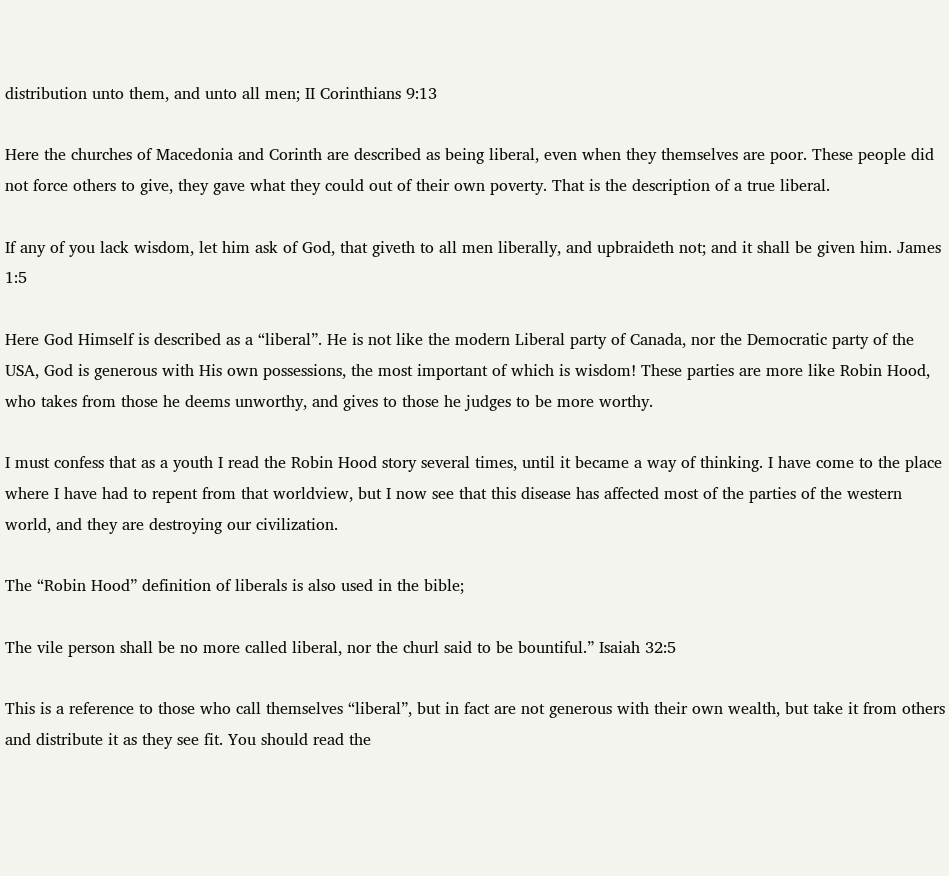distribution unto them, and unto all men; II Corinthians 9:13

Here the churches of Macedonia and Corinth are described as being liberal, even when they themselves are poor. These people did not force others to give, they gave what they could out of their own poverty. That is the description of a true liberal.

If any of you lack wisdom, let him ask of God, that giveth to all men liberally, and upbraideth not; and it shall be given him. James 1:5

Here God Himself is described as a “liberal”. He is not like the modern Liberal party of Canada, nor the Democratic party of the USA, God is generous with His own possessions, the most important of which is wisdom! These parties are more like Robin Hood, who takes from those he deems unworthy, and gives to those he judges to be more worthy.

I must confess that as a youth I read the Robin Hood story several times, until it became a way of thinking. I have come to the place where I have had to repent from that worldview, but I now see that this disease has affected most of the parties of the western world, and they are destroying our civilization.

The “Robin Hood” definition of liberals is also used in the bible;

The vile person shall be no more called liberal, nor the churl said to be bountiful.” Isaiah 32:5

This is a reference to those who call themselves “liberal”, but in fact are not generous with their own wealth, but take it from others and distribute it as they see fit. You should read the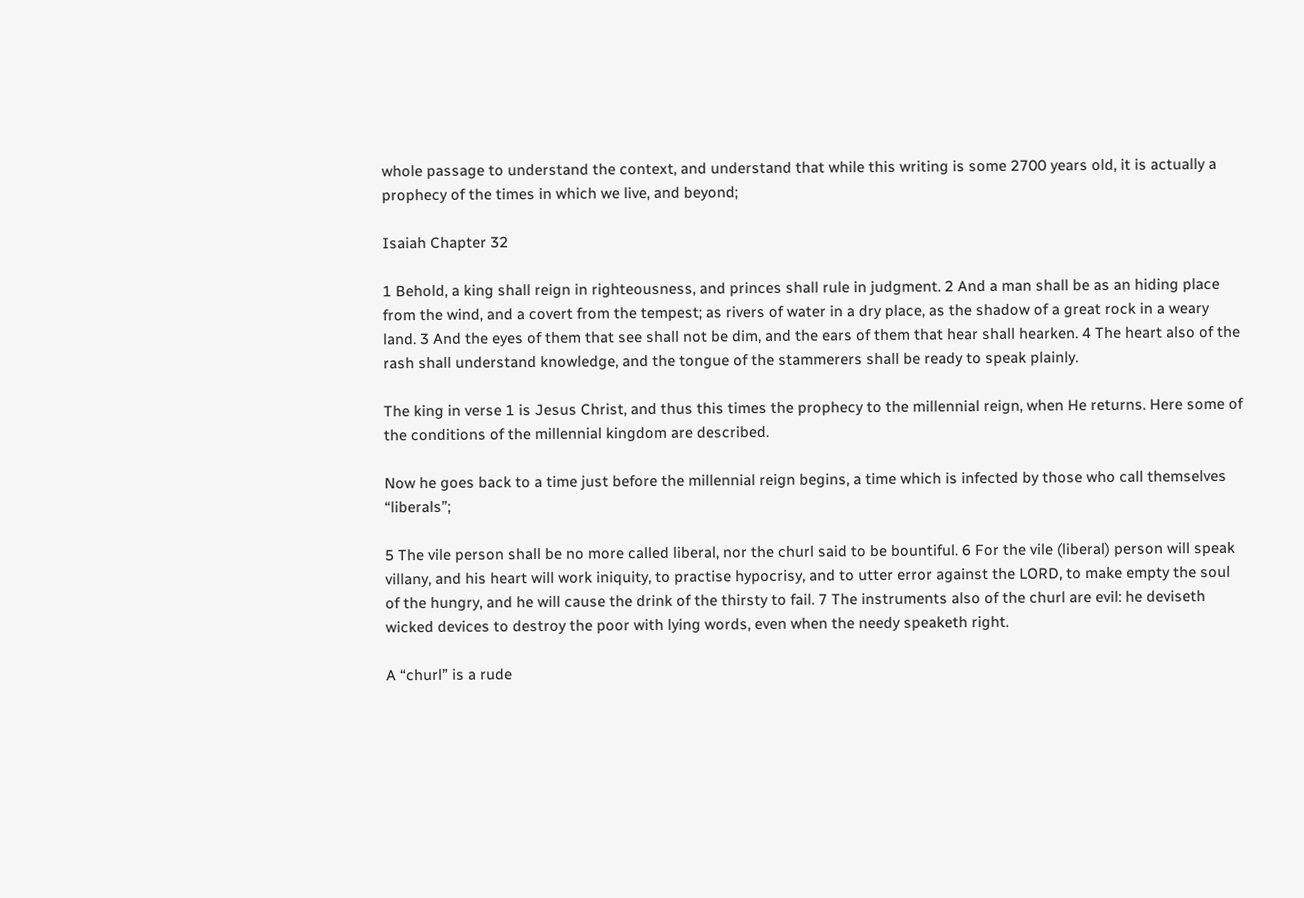whole passage to understand the context, and understand that while this writing is some 2700 years old, it is actually a prophecy of the times in which we live, and beyond;

Isaiah Chapter 32

1 Behold, a king shall reign in righteousness, and princes shall rule in judgment. 2 And a man shall be as an hiding place from the wind, and a covert from the tempest; as rivers of water in a dry place, as the shadow of a great rock in a weary land. 3 And the eyes of them that see shall not be dim, and the ears of them that hear shall hearken. 4 The heart also of the rash shall understand knowledge, and the tongue of the stammerers shall be ready to speak plainly.

The king in verse 1 is Jesus Christ, and thus this times the prophecy to the millennial reign, when He returns. Here some of the conditions of the millennial kingdom are described.

Now he goes back to a time just before the millennial reign begins, a time which is infected by those who call themselves “liberals”;

5 The vile person shall be no more called liberal, nor the churl said to be bountiful. 6 For the vile (liberal) person will speak villany, and his heart will work iniquity, to practise hypocrisy, and to utter error against the LORD, to make empty the soul of the hungry, and he will cause the drink of the thirsty to fail. 7 The instruments also of the churl are evil: he deviseth wicked devices to destroy the poor with lying words, even when the needy speaketh right.

A “churl” is a rude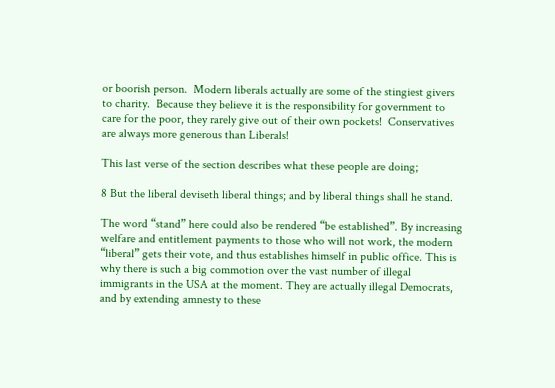or boorish person.  Modern liberals actually are some of the stingiest givers to charity.  Because they believe it is the responsibility for government to care for the poor, they rarely give out of their own pockets!  Conservatives are always more generous than Liberals!

This last verse of the section describes what these people are doing;

8 But the liberal deviseth liberal things; and by liberal things shall he stand.

The word “stand” here could also be rendered “be established”. By increasing welfare and entitlement payments to those who will not work, the modern “liberal” gets their vote, and thus establishes himself in public office. This is why there is such a big commotion over the vast number of illegal immigrants in the USA at the moment. They are actually illegal Democrats, and by extending amnesty to these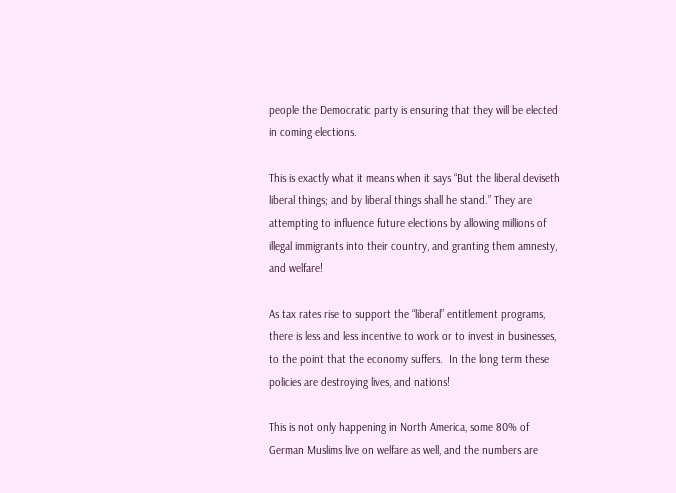people the Democratic party is ensuring that they will be elected in coming elections.

This is exactly what it means when it says “But the liberal deviseth liberal things; and by liberal things shall he stand.” They are attempting to influence future elections by allowing millions of illegal immigrants into their country, and granting them amnesty, and welfare!

As tax rates rise to support the “liberal” entitlement programs, there is less and less incentive to work or to invest in businesses, to the point that the economy suffers.  In the long term these policies are destroying lives, and nations!

This is not only happening in North America, some 80% of German Muslims live on welfare as well, and the numbers are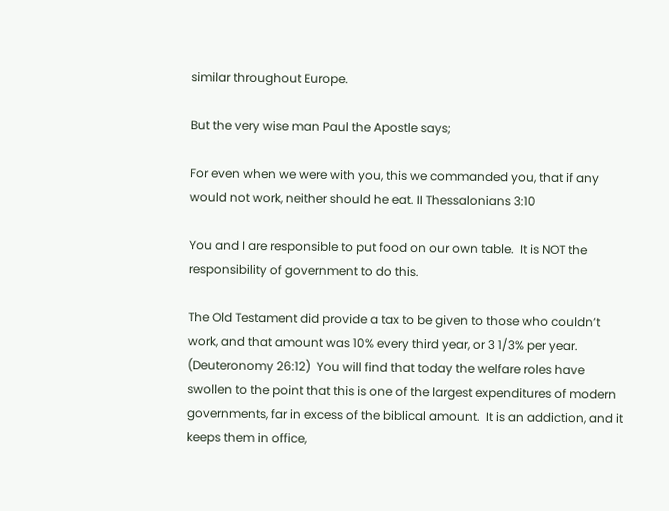similar throughout Europe.

But the very wise man Paul the Apostle says;

For even when we were with you, this we commanded you, that if any would not work, neither should he eat. II Thessalonians 3:10

You and I are responsible to put food on our own table.  It is NOT the responsibility of government to do this.

The Old Testament did provide a tax to be given to those who couldn’t work, and that amount was 10% every third year, or 3 1/3% per year. (Deuteronomy 26:12)  You will find that today the welfare roles have swollen to the point that this is one of the largest expenditures of modern governments, far in excess of the biblical amount.  It is an addiction, and it keeps them in office,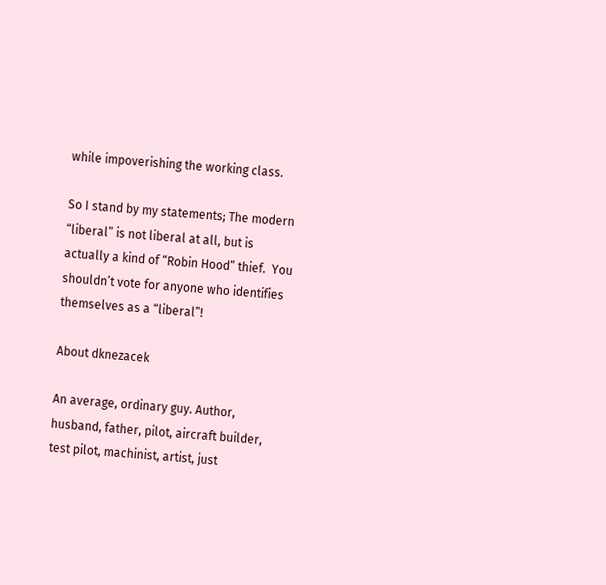while impoverishing the working class.

So I stand by my statements; The modern “liberal” is not liberal at all, but is actually a kind of “Robin Hood” thief.  You shouldn’t vote for anyone who identifies themselves as a “liberal”!

About dknezacek

An average, ordinary guy. Author, husband, father, pilot, aircraft builder, test pilot, machinist, artist, just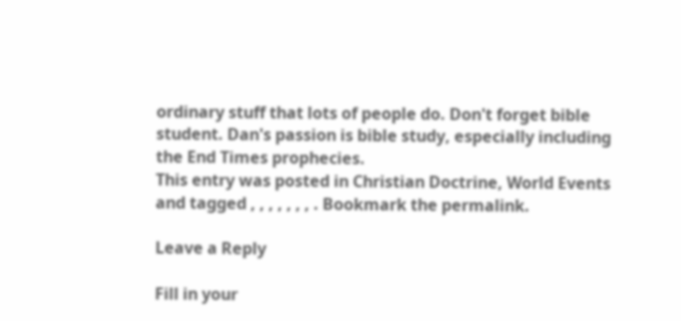ordinary stuff that lots of people do. Don't forget bible student. Dan's passion is bible study, especially including the End Times prophecies.
This entry was posted in Christian Doctrine, World Events and tagged , , , , , , , . Bookmark the permalink.

Leave a Reply

Fill in your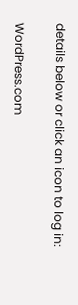details below or click an icon to log in:

WordPress.com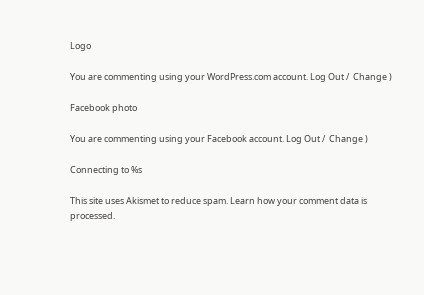Logo

You are commenting using your WordPress.com account. Log Out /  Change )

Facebook photo

You are commenting using your Facebook account. Log Out /  Change )

Connecting to %s

This site uses Akismet to reduce spam. Learn how your comment data is processed.